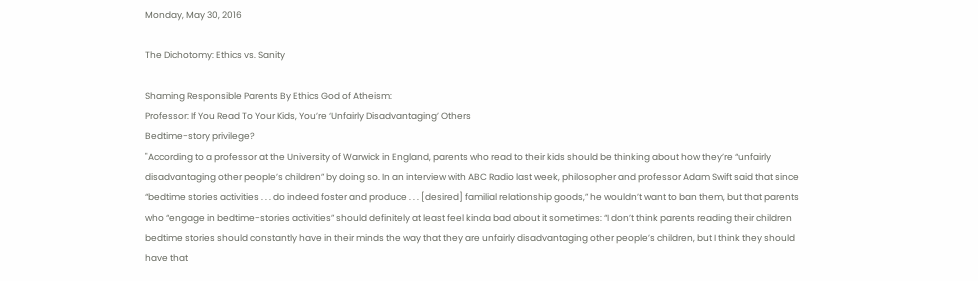Monday, May 30, 2016

The Dichotomy: Ethics vs. Sanity

Shaming Responsible Parents By Ethics God of Atheism:
Professor: If You Read To Your Kids, You’re ‘Unfairly Disadvantaging’ Others
Bedtime-story privilege?
"According to a professor at the University of Warwick in England, parents who read to their kids should be thinking about how they’re “unfairly disadvantaging other people’s children” by doing so. In an interview with ABC Radio last week, philosopher and professor Adam Swift said that since “bedtime stories activities . . . do indeed foster and produce . . . [desired] familial relationship goods,” he wouldn’t want to ban them, but that parents who “engage in bedtime-stories activities” should definitely at least feel kinda bad about it sometimes: “I don’t think parents reading their children bedtime stories should constantly have in their minds the way that they are unfairly disadvantaging other people’s children, but I think they should have that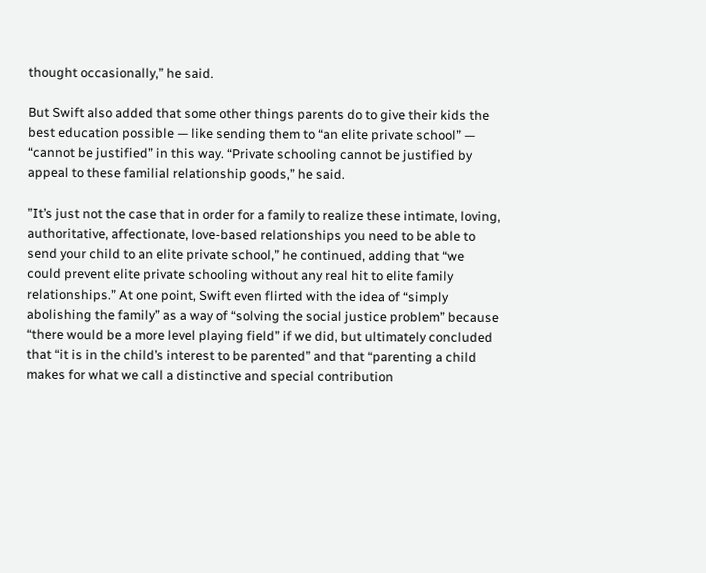thought occasionally,” he said.

But Swift also added that some other things parents do to give their kids the best education possible — like sending them to “an elite private school” — “cannot be justified” in this way. “Private schooling cannot be justified by appeal to these familial relationship goods,” he said.

”It’s just not the case that in order for a family to realize these intimate, loving, authoritative, affectionate, love-based relationships you need to be able to send your child to an elite private school,” he continued, adding that “we could prevent elite private schooling without any real hit to elite family relationships.” At one point, Swift even flirted with the idea of “simply abolishing the family” as a way of “solving the social justice problem” because “there would be a more level playing field” if we did, but ultimately concluded that “it is in the child’s interest to be parented” and that “parenting a child makes for what we call a distinctive and special contribution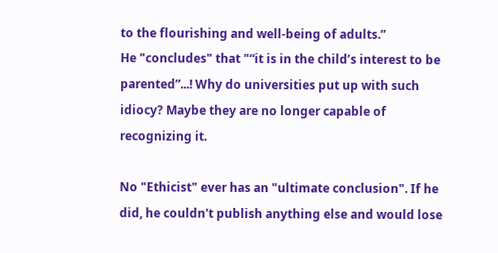to the flourishing and well-being of adults.”
He "concludes" that "“it is in the child’s interest to be parented”...! Why do universities put up with such idiocy? Maybe they are no longer capable of recognizing it.

No "Ethicist" ever has an "ultimate conclusion". If he did, he couldn't publish anything else and would lose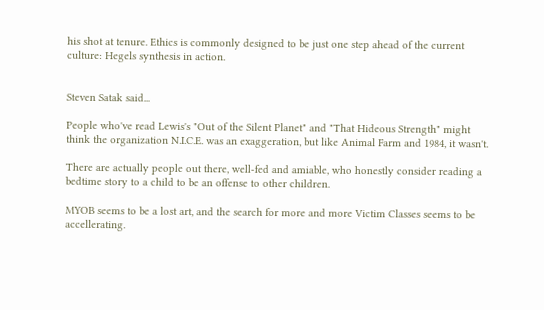his shot at tenure. Ethics is commonly designed to be just one step ahead of the current culture: Hegels synthesis in action.


Steven Satak said...

People who've read Lewis's "Out of the Silent Planet" and "That Hideous Strength" might think the organization N.I.C.E. was an exaggeration, but like Animal Farm and 1984, it wasn't.

There are actually people out there, well-fed and amiable, who honestly consider reading a bedtime story to a child to be an offense to other children.

MYOB seems to be a lost art, and the search for more and more Victim Classes seems to be accellerating.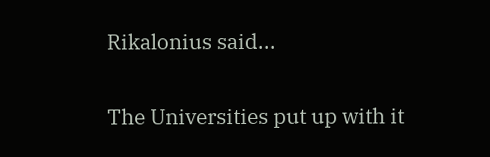Rikalonius said...

The Universities put up with it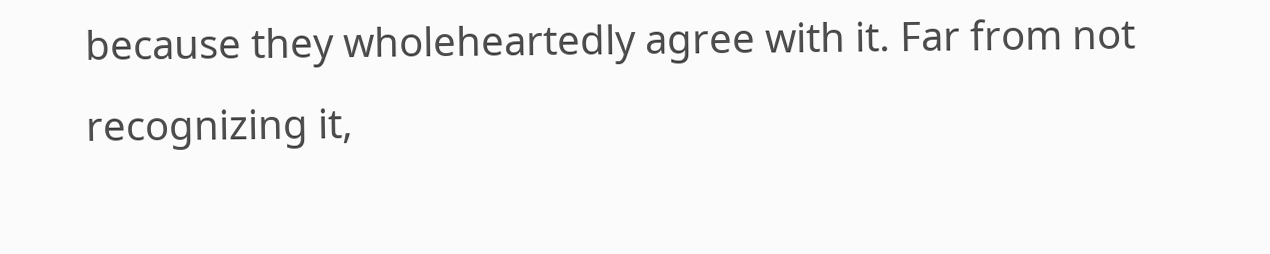because they wholeheartedly agree with it. Far from not recognizing it,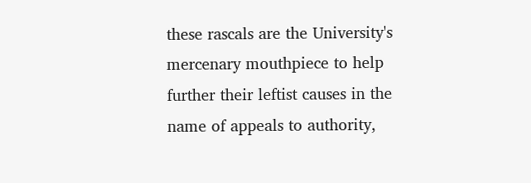these rascals are the University's mercenary mouthpiece to help further their leftist causes in the name of appeals to authority,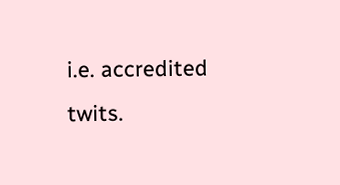i.e. accredited twits.